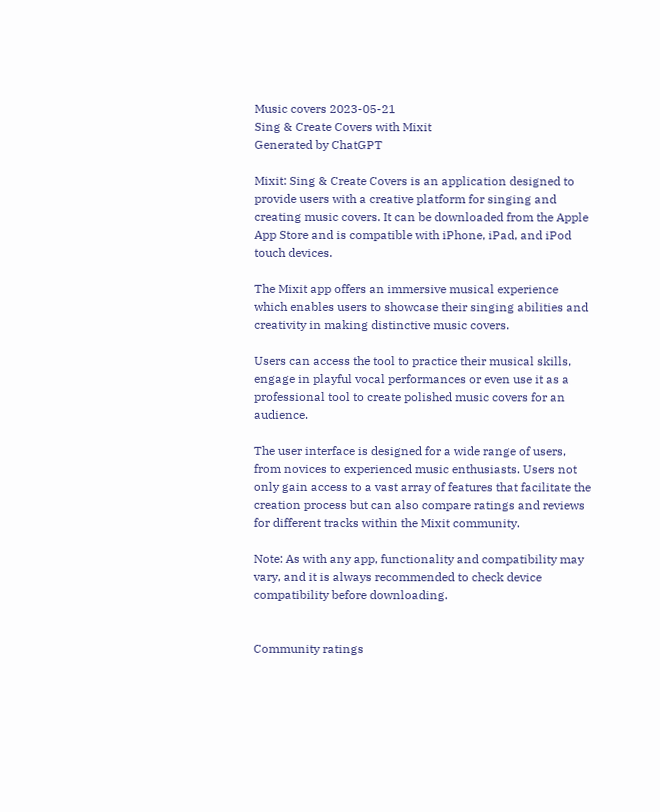Music covers 2023-05-21
Sing & Create Covers with Mixit
Generated by ChatGPT

Mixit: Sing & Create Covers is an application designed to provide users with a creative platform for singing and creating music covers. It can be downloaded from the Apple App Store and is compatible with iPhone, iPad, and iPod touch devices.

The Mixit app offers an immersive musical experience which enables users to showcase their singing abilities and creativity in making distinctive music covers.

Users can access the tool to practice their musical skills, engage in playful vocal performances or even use it as a professional tool to create polished music covers for an audience.

The user interface is designed for a wide range of users, from novices to experienced music enthusiasts. Users not only gain access to a vast array of features that facilitate the creation process but can also compare ratings and reviews for different tracks within the Mixit community.

Note: As with any app, functionality and compatibility may vary, and it is always recommended to check device compatibility before downloading.


Community ratings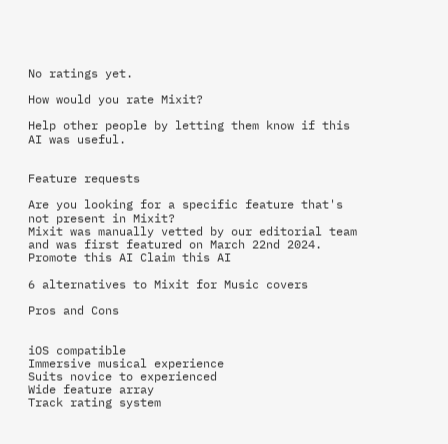No ratings yet.

How would you rate Mixit?

Help other people by letting them know if this AI was useful.


Feature requests

Are you looking for a specific feature that's not present in Mixit?
Mixit was manually vetted by our editorial team and was first featured on March 22nd 2024.
Promote this AI Claim this AI

6 alternatives to Mixit for Music covers

Pros and Cons


iOS compatible
Immersive musical experience
Suits novice to experienced
Wide feature array
Track rating system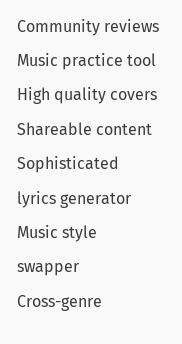Community reviews
Music practice tool
High quality covers
Shareable content
Sophisticated lyrics generator
Music style swapper
Cross-genre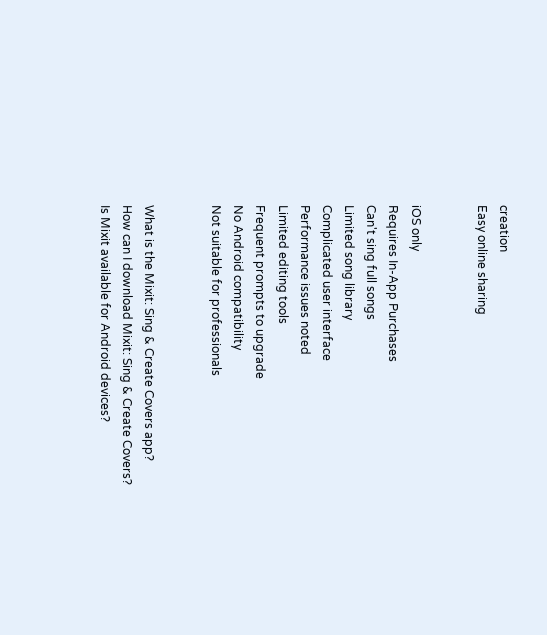creation
Easy online sharing


iOS only
Requires In-App Purchases
Can't sing full songs
Limited song library
Complicated user interface
Performance issues noted
Limited editing tools
Frequent prompts to upgrade
No Android compatibility
Not suitable for professionals


What is the Mixit: Sing & Create Covers app?
How can I download Mixit: Sing & Create Covers?
Is Mixit available for Android devices?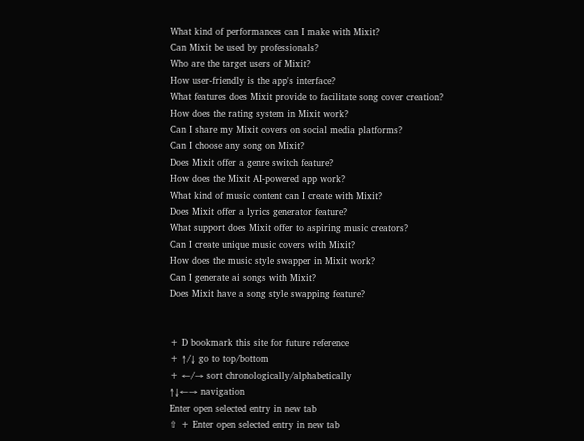What kind of performances can I make with Mixit?
Can Mixit be used by professionals?
Who are the target users of Mixit?
How user-friendly is the app's interface?
What features does Mixit provide to facilitate song cover creation?
How does the rating system in Mixit work?
Can I share my Mixit covers on social media platforms?
Can I choose any song on Mixit?
Does Mixit offer a genre switch feature?
How does the Mixit AI-powered app work?
What kind of music content can I create with Mixit?
Does Mixit offer a lyrics generator feature?
What support does Mixit offer to aspiring music creators?
Can I create unique music covers with Mixit?
How does the music style swapper in Mixit work?
Can I generate ai songs with Mixit?
Does Mixit have a song style swapping feature?


+ D bookmark this site for future reference
+ ↑/↓ go to top/bottom
+ ←/→ sort chronologically/alphabetically
↑↓←→ navigation
Enter open selected entry in new tab
⇧ + Enter open selected entry in new tab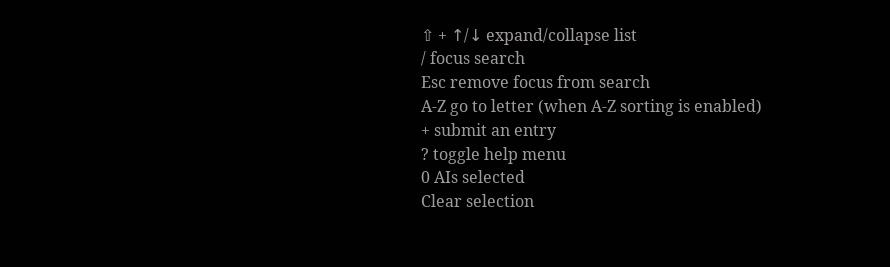⇧ + ↑/↓ expand/collapse list
/ focus search
Esc remove focus from search
A-Z go to letter (when A-Z sorting is enabled)
+ submit an entry
? toggle help menu
0 AIs selected
Clear selection